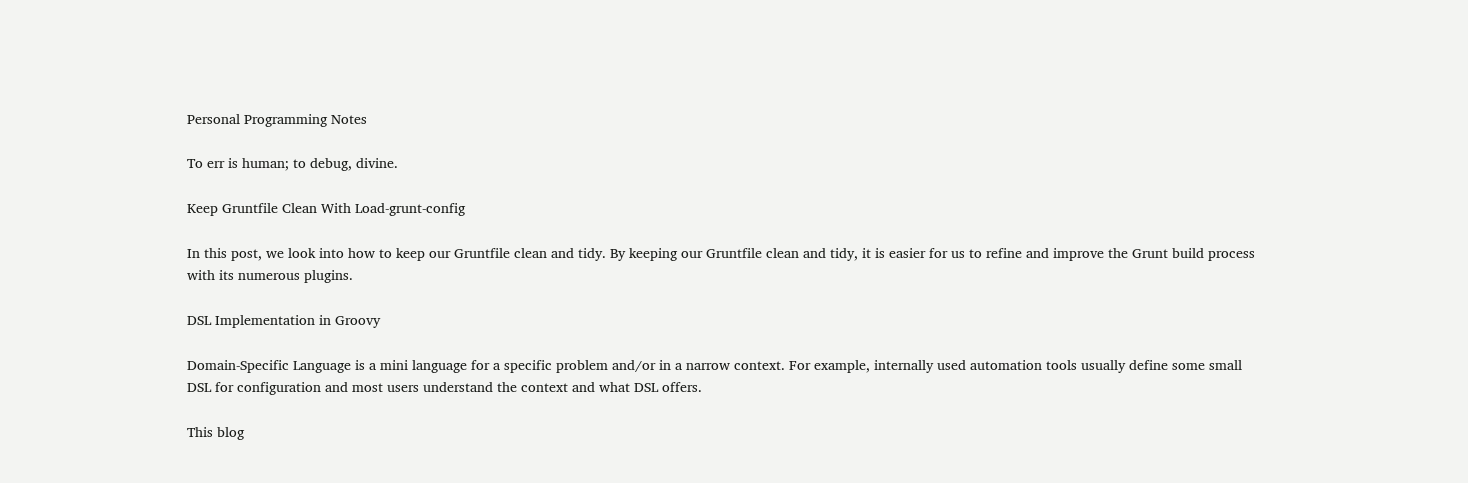Personal Programming Notes

To err is human; to debug, divine.

Keep Gruntfile Clean With Load-grunt-config

In this post, we look into how to keep our Gruntfile clean and tidy. By keeping our Gruntfile clean and tidy, it is easier for us to refine and improve the Grunt build process with its numerous plugins.

DSL Implementation in Groovy

Domain-Specific Language is a mini language for a specific problem and/or in a narrow context. For example, internally used automation tools usually define some small DSL for configuration and most users understand the context and what DSL offers.

This blog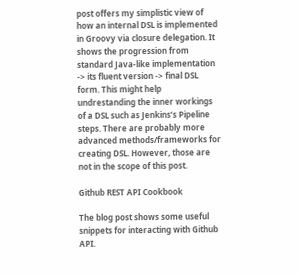post offers my simplistic view of how an internal DSL is implemented in Groovy via closure delegation. It shows the progression from standard Java-like implementation -> its fluent version -> final DSL form. This might help undrestanding the inner workings of a DSL such as Jenkins’s Pipeline steps. There are probably more advanced methods/frameworks for creating DSL. However, those are not in the scope of this post.

Github REST API Cookbook

The blog post shows some useful snippets for interacting with Github API.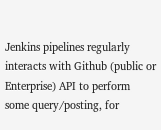Jenkins pipelines regularly interacts with Github (public or Enterprise) API to perform some query/posting, for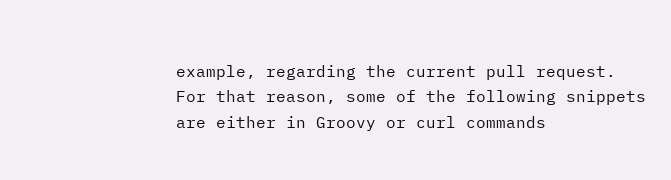example, regarding the current pull request. For that reason, some of the following snippets are either in Groovy or curl commands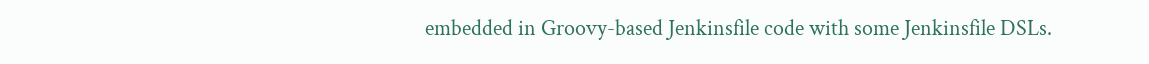embedded in Groovy-based Jenkinsfile code with some Jenkinsfile DSLs.